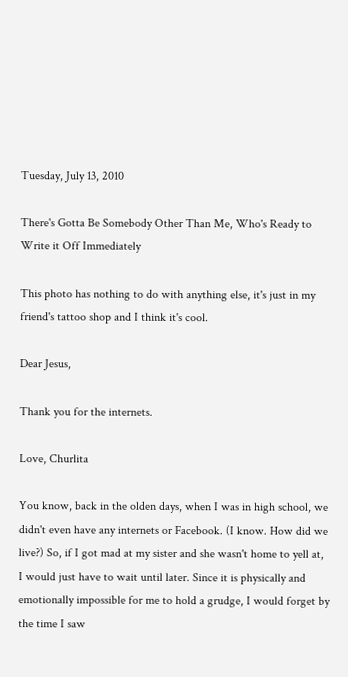Tuesday, July 13, 2010

There's Gotta Be Somebody Other Than Me, Who's Ready to Write it Off Immediately

This photo has nothing to do with anything else, it's just in my friend's tattoo shop and I think it's cool.

Dear Jesus,

Thank you for the internets.

Love, Churlita

You know, back in the olden days, when I was in high school, we didn't even have any internets or Facebook. (I know. How did we live?) So, if I got mad at my sister and she wasn't home to yell at, I would just have to wait until later. Since it is physically and emotionally impossible for me to hold a grudge, I would forget by the time I saw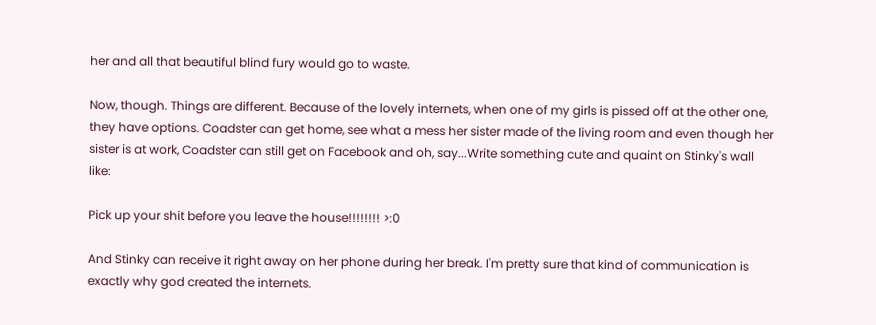her and all that beautiful blind fury would go to waste.

Now, though. Things are different. Because of the lovely internets, when one of my girls is pissed off at the other one, they have options. Coadster can get home, see what a mess her sister made of the living room and even though her sister is at work, Coadster can still get on Facebook and oh, say...Write something cute and quaint on Stinky's wall like:

Pick up your shit before you leave the house!!!!!!!! >:0

And Stinky can receive it right away on her phone during her break. I'm pretty sure that kind of communication is exactly why god created the internets.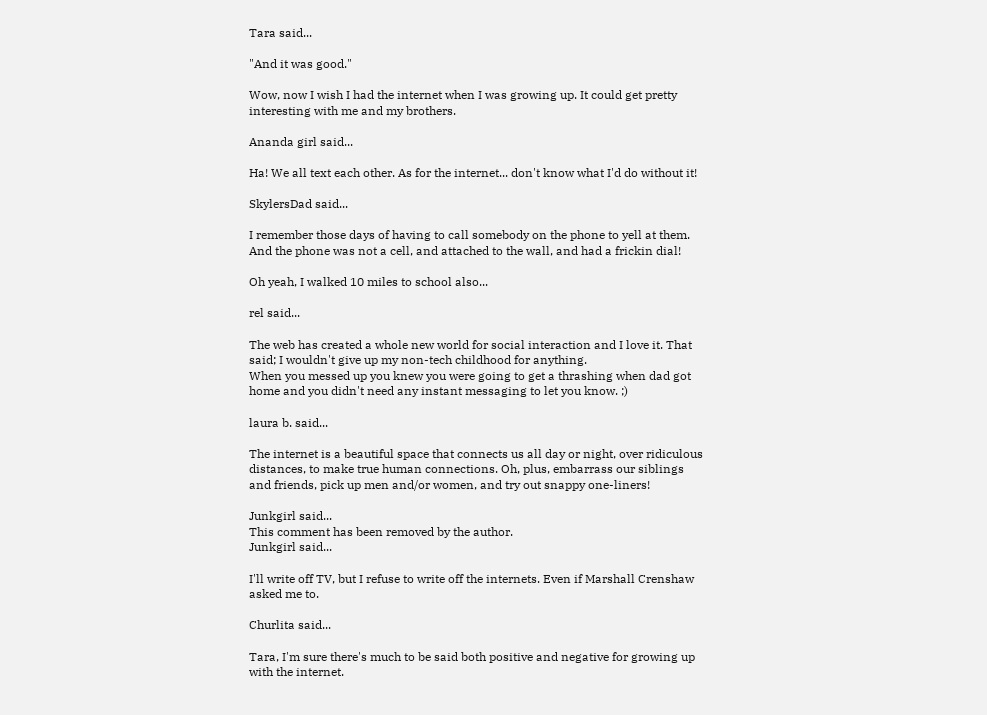Tara said...

"And it was good."

Wow, now I wish I had the internet when I was growing up. It could get pretty interesting with me and my brothers.

Ananda girl said...

Ha! We all text each other. As for the internet... don't know what I'd do without it!

SkylersDad said...

I remember those days of having to call somebody on the phone to yell at them. And the phone was not a cell, and attached to the wall, and had a frickin dial!

Oh yeah, I walked 10 miles to school also...

rel said...

The web has created a whole new world for social interaction and I love it. That said; I wouldn't give up my non-tech childhood for anything.
When you messed up you knew you were going to get a thrashing when dad got home and you didn't need any instant messaging to let you know. ;)

laura b. said...

The internet is a beautiful space that connects us all day or night, over ridiculous distances, to make true human connections. Oh, plus, embarrass our siblings and friends, pick up men and/or women, and try out snappy one-liners!

Junkgirl said...
This comment has been removed by the author.
Junkgirl said...

I'll write off TV, but I refuse to write off the internets. Even if Marshall Crenshaw asked me to.

Churlita said...

Tara, I'm sure there's much to be said both positive and negative for growing up with the internet.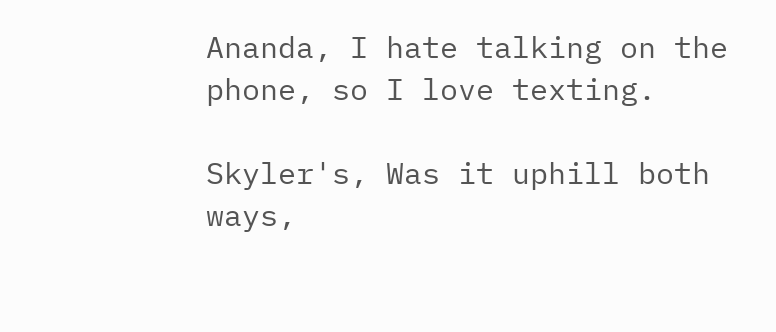Ananda, I hate talking on the phone, so I love texting.

Skyler's, Was it uphill both ways,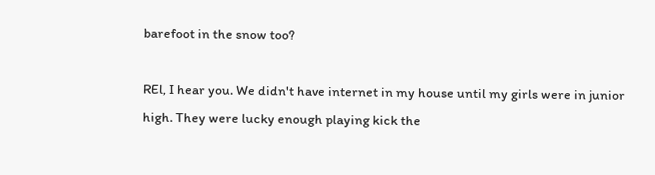barefoot in the snow too?

REl, I hear you. We didn't have internet in my house until my girls were in junior high. They were lucky enough playing kick the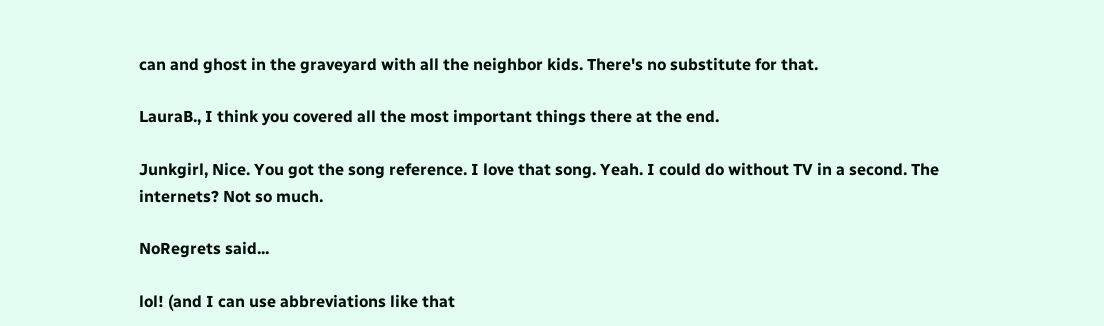can and ghost in the graveyard with all the neighbor kids. There's no substitute for that.

LauraB., I think you covered all the most important things there at the end.

Junkgirl, Nice. You got the song reference. I love that song. Yeah. I could do without TV in a second. The internets? Not so much.

NoRegrets said...

lol! (and I can use abbreviations like that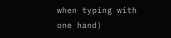when typing with one hand)